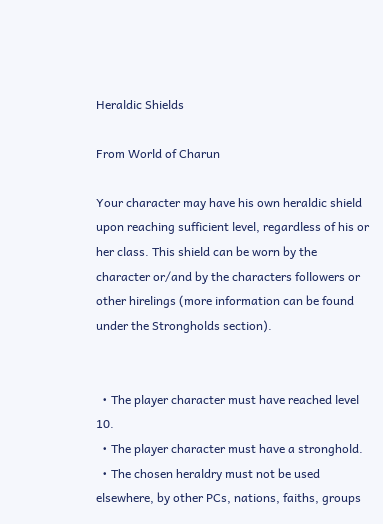Heraldic Shields

From World of Charun

Your character may have his own heraldic shield upon reaching sufficient level, regardless of his or her class. This shield can be worn by the character or/and by the characters followers or other hirelings (more information can be found under the Strongholds section).


  • The player character must have reached level 10.
  • The player character must have a stronghold.
  • The chosen heraldry must not be used elsewhere, by other PCs, nations, faiths, groups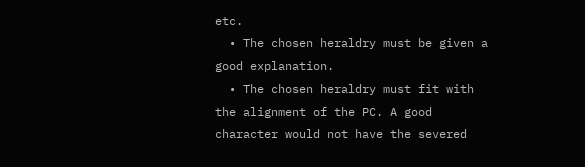etc.
  • The chosen heraldry must be given a good explanation.
  • The chosen heraldry must fit with the alignment of the PC. A good character would not have the severed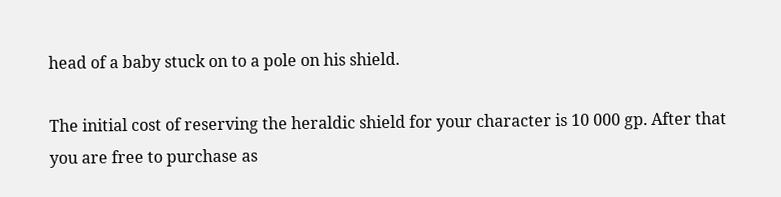head of a baby stuck on to a pole on his shield.

The initial cost of reserving the heraldic shield for your character is 10 000 gp. After that you are free to purchase as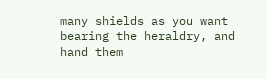many shields as you want bearing the heraldry, and hand them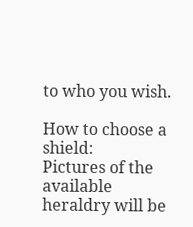to who you wish.

How to choose a shield:
Pictures of the available heraldry will be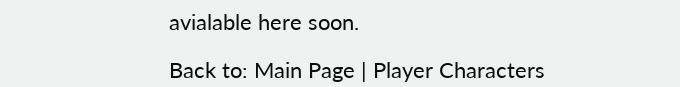avialable here soon.

Back to: Main Page | Player Characters